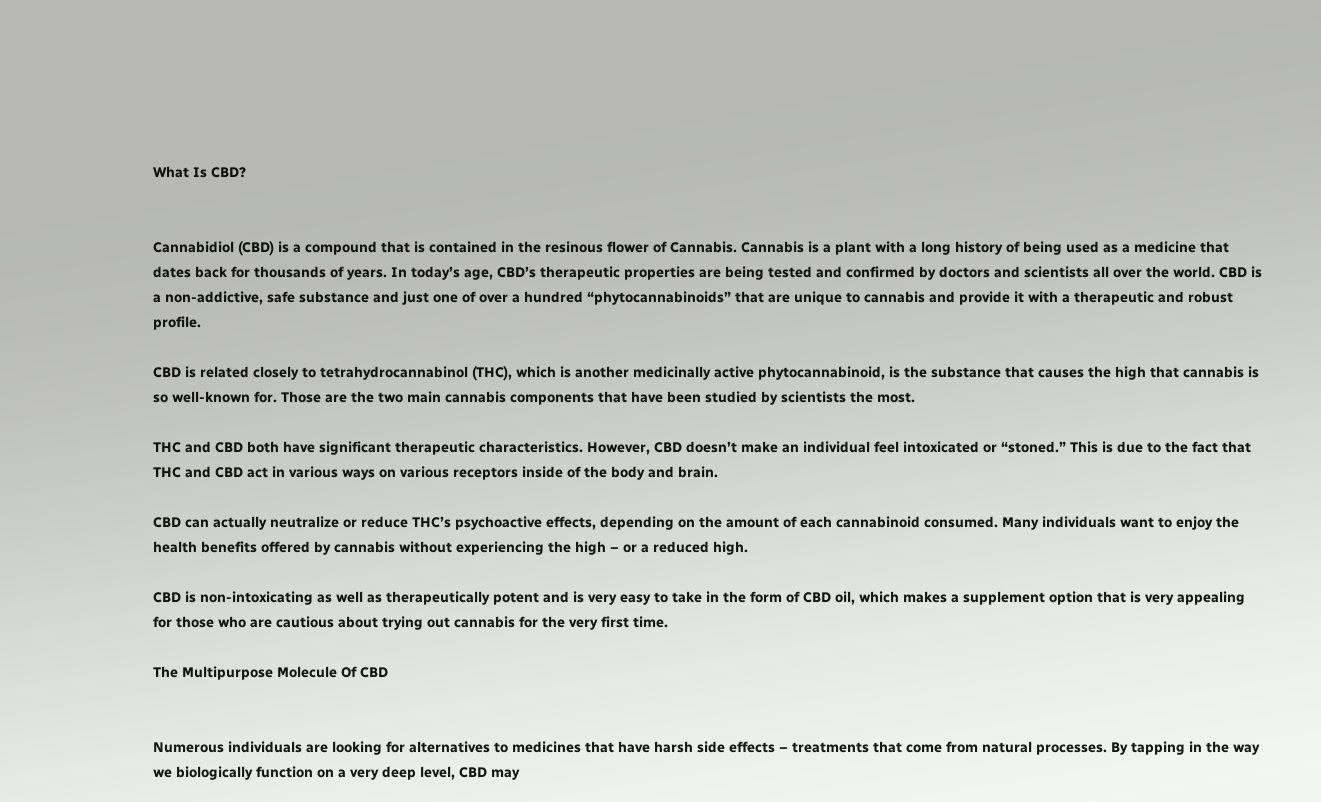What Is CBD?


Cannabidiol (CBD) is a compound that is contained in the resinous flower of Cannabis. Cannabis is a plant with a long history of being used as a medicine that dates back for thousands of years. In today’s age, CBD’s therapeutic properties are being tested and confirmed by doctors and scientists all over the world. CBD is a non-addictive, safe substance and just one of over a hundred “phytocannabinoids” that are unique to cannabis and provide it with a therapeutic and robust profile.

CBD is related closely to tetrahydrocannabinol (THC), which is another medicinally active phytocannabinoid, is the substance that causes the high that cannabis is so well-known for. Those are the two main cannabis components that have been studied by scientists the most.

THC and CBD both have significant therapeutic characteristics. However, CBD doesn’t make an individual feel intoxicated or “stoned.” This is due to the fact that THC and CBD act in various ways on various receptors inside of the body and brain.

CBD can actually neutralize or reduce THC’s psychoactive effects, depending on the amount of each cannabinoid consumed. Many individuals want to enjoy the health benefits offered by cannabis without experiencing the high – or a reduced high.

CBD is non-intoxicating as well as therapeutically potent and is very easy to take in the form of CBD oil, which makes a supplement option that is very appealing for those who are cautious about trying out cannabis for the very first time.

The Multipurpose Molecule Of CBD


Numerous individuals are looking for alternatives to medicines that have harsh side effects – treatments that come from natural processes. By tapping in the way we biologically function on a very deep level, CBD may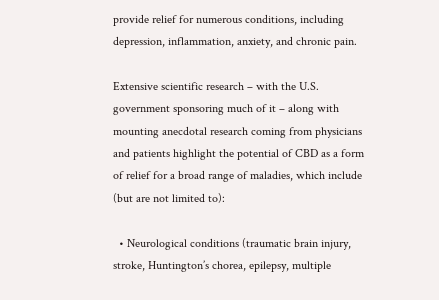provide relief for numerous conditions, including depression, inflammation, anxiety, and chronic pain.

Extensive scientific research – with the U.S. government sponsoring much of it – along with mounting anecdotal research coming from physicians and patients highlight the potential of CBD as a form of relief for a broad range of maladies, which include (but are not limited to):

  • Neurological conditions (traumatic brain injury, stroke, Huntington’s chorea, epilepsy, multiple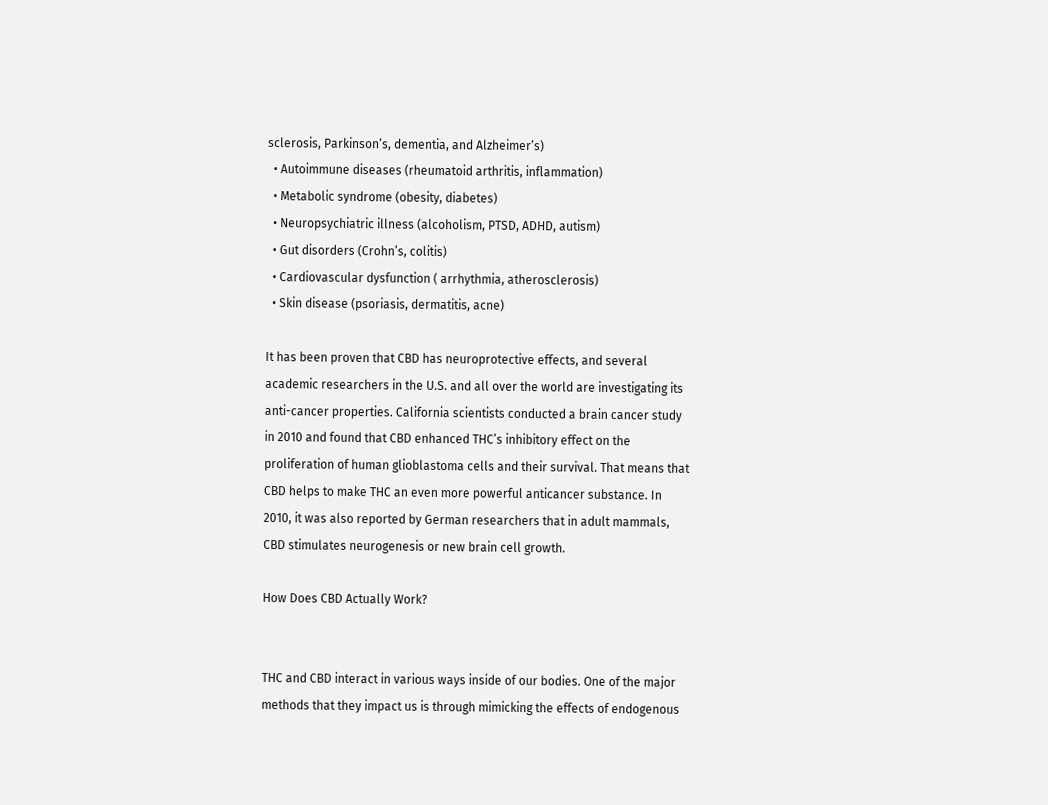sclerosis, Parkinson’s, dementia, and Alzheimer’s)
  • Autoimmune diseases (rheumatoid arthritis, inflammation)
  • Metabolic syndrome (obesity, diabetes)
  • Neuropsychiatric illness (alcoholism, PTSD, ADHD, autism)
  • Gut disorders (Crohn’s, colitis)
  • Cardiovascular dysfunction ( arrhythmia, atherosclerosis)
  • Skin disease (psoriasis, dermatitis, acne)

It has been proven that CBD has neuroprotective effects, and several academic researchers in the U.S. and all over the world are investigating its anti-cancer properties. California scientists conducted a brain cancer study in 2010 and found that CBD enhanced THC’s inhibitory effect on the proliferation of human glioblastoma cells and their survival. That means that CBD helps to make THC an even more powerful anticancer substance. In 2010, it was also reported by German researchers that in adult mammals, CBD stimulates neurogenesis or new brain cell growth.

How Does CBD Actually Work?


THC and CBD interact in various ways inside of our bodies. One of the major methods that they impact us is through mimicking the effects of endogenous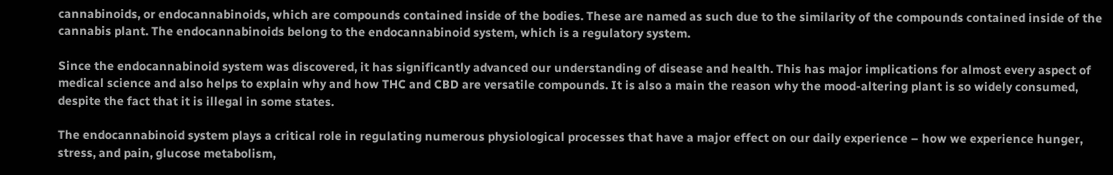cannabinoids, or endocannabinoids, which are compounds contained inside of the bodies. These are named as such due to the similarity of the compounds contained inside of the cannabis plant. The endocannabinoids belong to the endocannabinoid system, which is a regulatory system.

Since the endocannabinoid system was discovered, it has significantly advanced our understanding of disease and health. This has major implications for almost every aspect of medical science and also helps to explain why and how THC and CBD are versatile compounds. It is also a main the reason why the mood-altering plant is so widely consumed, despite the fact that it is illegal in some states.

The endocannabinoid system plays a critical role in regulating numerous physiological processes that have a major effect on our daily experience – how we experience hunger, stress, and pain, glucose metabolism,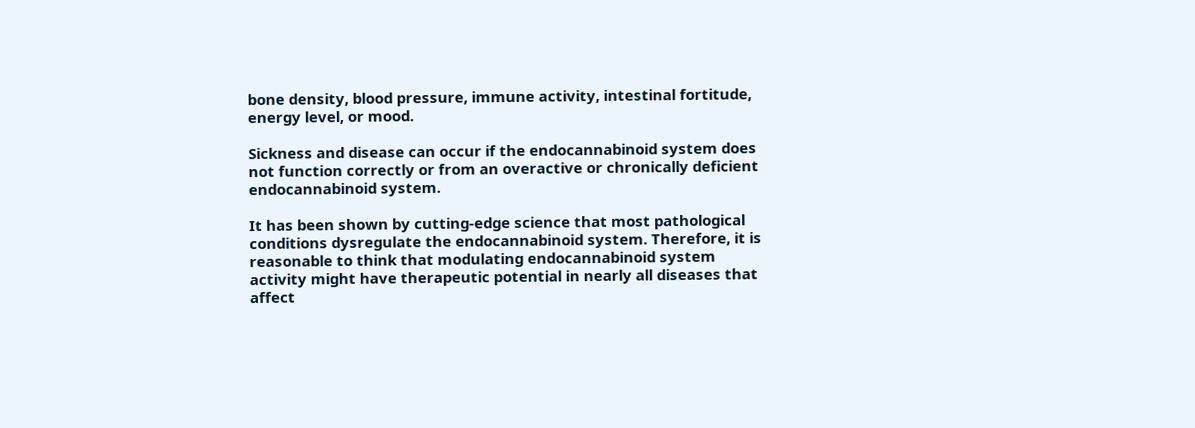bone density, blood pressure, immune activity, intestinal fortitude, energy level, or mood.

Sickness and disease can occur if the endocannabinoid system does not function correctly or from an overactive or chronically deficient endocannabinoid system.

It has been shown by cutting-edge science that most pathological conditions dysregulate the endocannabinoid system. Therefore, it is reasonable to think that modulating endocannabinoid system activity might have therapeutic potential in nearly all diseases that affect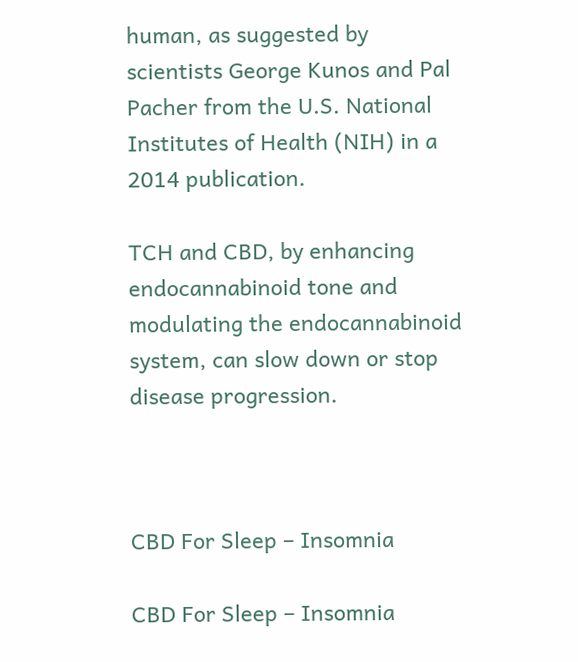human, as suggested by scientists George Kunos and Pal Pacher from the U.S. National Institutes of Health (NIH) in a 2014 publication.

TCH and CBD, by enhancing endocannabinoid tone and modulating the endocannabinoid system, can slow down or stop disease progression.



CBD For Sleep – Insomnia

CBD For Sleep – Insomnia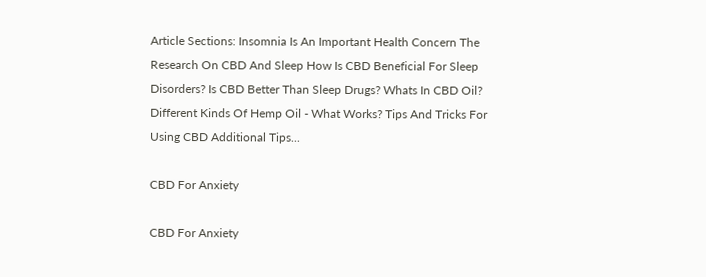Article Sections: Insomnia Is An Important Health Concern The Research On CBD And Sleep How Is CBD Beneficial For Sleep Disorders? Is CBD Better Than Sleep Drugs? Whats In CBD Oil? Different Kinds Of Hemp Oil - What Works? Tips And Tricks For Using CBD Additional Tips...

CBD For Anxiety

CBD For Anxiety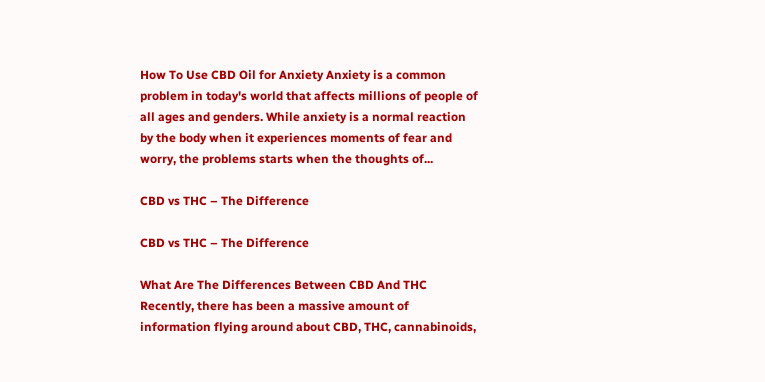How To Use CBD Oil for Anxiety Anxiety is a common problem in today's world that affects millions of people of all ages and genders. While anxiety is a normal reaction by the body when it experiences moments of fear and worry, the problems starts when the thoughts of...

CBD vs THC – The Difference

CBD vs THC – The Difference

What Are The Differences Between CBD And THC Recently, there has been a massive amount of information flying around about CBD, THC, cannabinoids,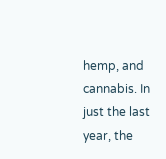hemp, and cannabis. In just the last year, the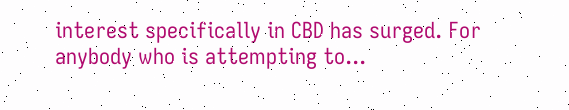interest specifically in CBD has surged. For anybody who is attempting to...